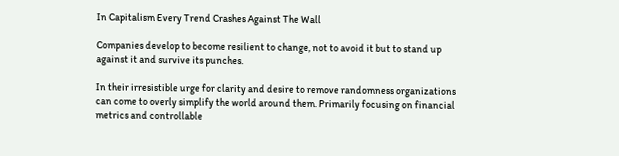In Capitalism Every Trend Crashes Against The Wall

Companies develop to become resilient to change, not to avoid it but to stand up against it and survive its punches.

In their irresistible urge for clarity and desire to remove randomness organizations can come to overly simplify the world around them. Primarily focusing on financial metrics and controllable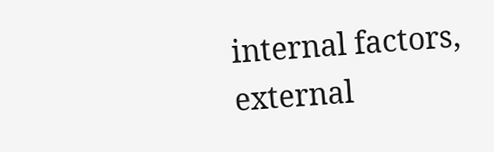internal factors, external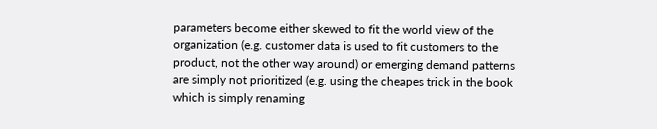parameters become either skewed to fit the world view of the organization (e.g. customer data is used to fit customers to the product, not the other way around) or emerging demand patterns are simply not prioritized (e.g. using the cheapes trick in the book which is simply renaming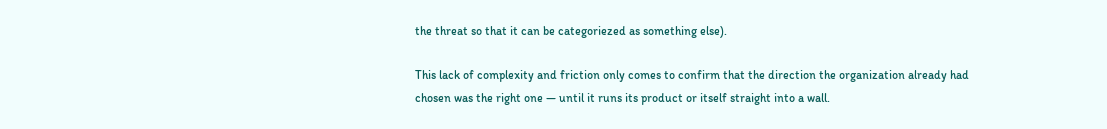the threat so that it can be categoriezed as something else).

This lack of complexity and friction only comes to confirm that the direction the organization already had chosen was the right one — until it runs its product or itself straight into a wall.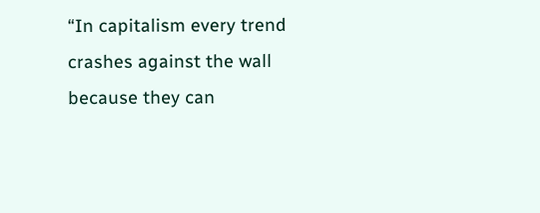“In capitalism every trend crashes against the wall because they can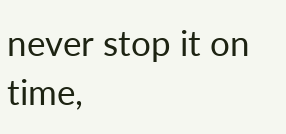never stop it on time,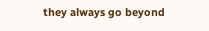they always go beyond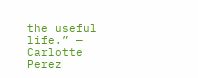the useful life.” — Carlotte Perez